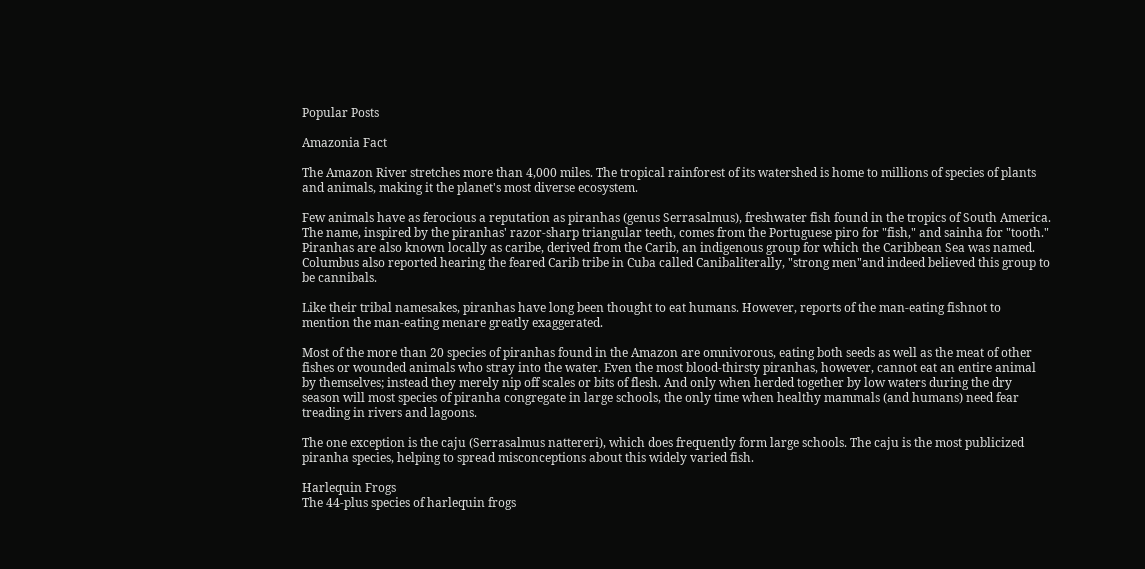Popular Posts

Amazonia Fact

The Amazon River stretches more than 4,000 miles. The tropical rainforest of its watershed is home to millions of species of plants and animals, making it the planet's most diverse ecosystem.

Few animals have as ferocious a reputation as piranhas (genus Serrasalmus), freshwater fish found in the tropics of South America. The name, inspired by the piranhas' razor-sharp triangular teeth, comes from the Portuguese piro for "fish," and sainha for "tooth." Piranhas are also known locally as caribe, derived from the Carib, an indigenous group for which the Caribbean Sea was named. Columbus also reported hearing the feared Carib tribe in Cuba called Canibaliterally, "strong men"and indeed believed this group to be cannibals.

Like their tribal namesakes, piranhas have long been thought to eat humans. However, reports of the man-eating fishnot to mention the man-eating menare greatly exaggerated.

Most of the more than 20 species of piranhas found in the Amazon are omnivorous, eating both seeds as well as the meat of other fishes or wounded animals who stray into the water. Even the most blood-thirsty piranhas, however, cannot eat an entire animal by themselves; instead they merely nip off scales or bits of flesh. And only when herded together by low waters during the dry season will most species of piranha congregate in large schools, the only time when healthy mammals (and humans) need fear treading in rivers and lagoons.

The one exception is the caju (Serrasalmus nattereri), which does frequently form large schools. The caju is the most publicized piranha species, helping to spread misconceptions about this widely varied fish.

Harlequin Frogs
The 44-plus species of harlequin frogs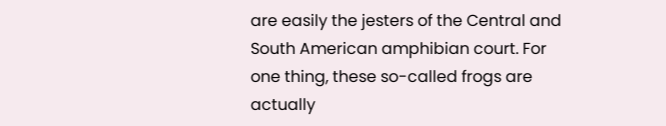are easily the jesters of the Central and South American amphibian court. For one thing, these so-called frogs are actually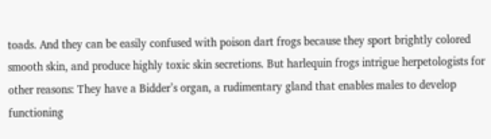toads. And they can be easily confused with poison dart frogs because they sport brightly colored smooth skin, and produce highly toxic skin secretions. But harlequin frogs intrigue herpetologists for other reasons: They have a Bidder’s organ, a rudimentary gland that enables males to develop functioning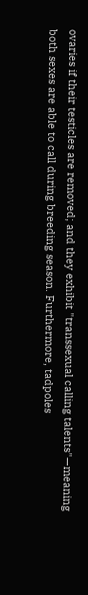ovaries if their testicles are removed; and they exhibit "transsexual calling talents"—meaning both sexes are able to call during breeding season. Furthermore, tadpoles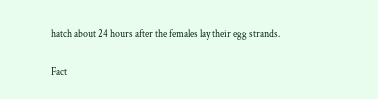hatch about 24 hours after the females lay their egg strands.

Fact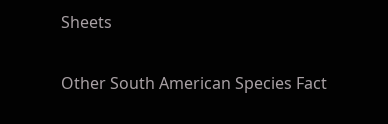Sheets

Other South American Species Fact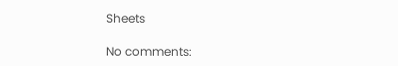Sheets

No comments: